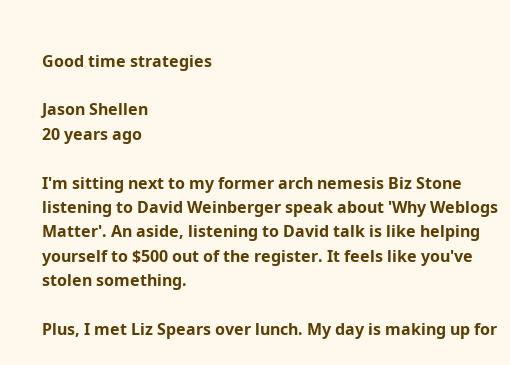Good time strategies

Jason Shellen
20 years ago

I'm sitting next to my former arch nemesis Biz Stone listening to David Weinberger speak about 'Why Weblogs Matter'. An aside, listening to David talk is like helping yourself to $500 out of the register. It feels like you've stolen something.

Plus, I met Liz Spears over lunch. My day is making up for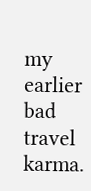my earlier bad travel karma.